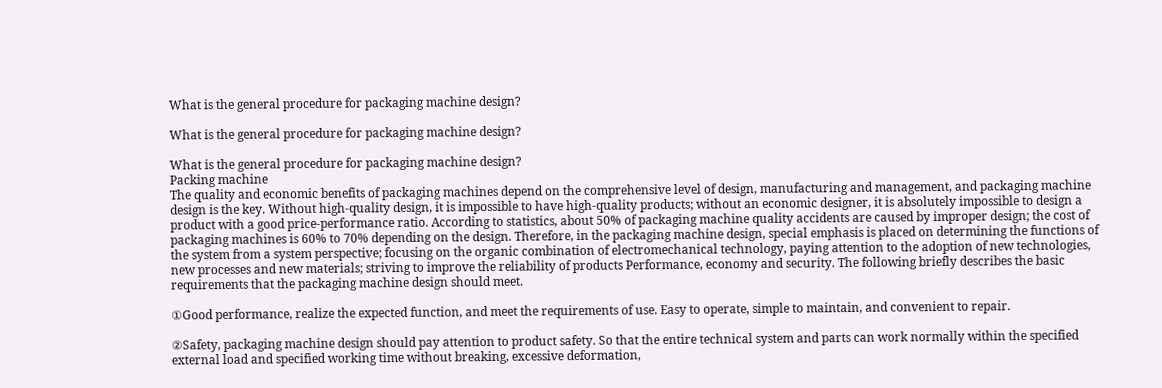What is the general procedure for packaging machine design?

What is the general procedure for packaging machine design?

What is the general procedure for packaging machine design?
Packing machine
The quality and economic benefits of packaging machines depend on the comprehensive level of design, manufacturing and management, and packaging machine design is the key. Without high-quality design, it is impossible to have high-quality products; without an economic designer, it is absolutely impossible to design a product with a good price-performance ratio. According to statistics, about 50% of packaging machine quality accidents are caused by improper design; the cost of packaging machines is 60% to 70% depending on the design. Therefore, in the packaging machine design, special emphasis is placed on determining the functions of the system from a system perspective; focusing on the organic combination of electromechanical technology, paying attention to the adoption of new technologies, new processes and new materials; striving to improve the reliability of products Performance, economy and security. The following briefly describes the basic requirements that the packaging machine design should meet.

①Good performance, realize the expected function, and meet the requirements of use. Easy to operate, simple to maintain, and convenient to repair.

②Safety, packaging machine design should pay attention to product safety. So that the entire technical system and parts can work normally within the specified external load and specified working time without breaking, excessive deformation,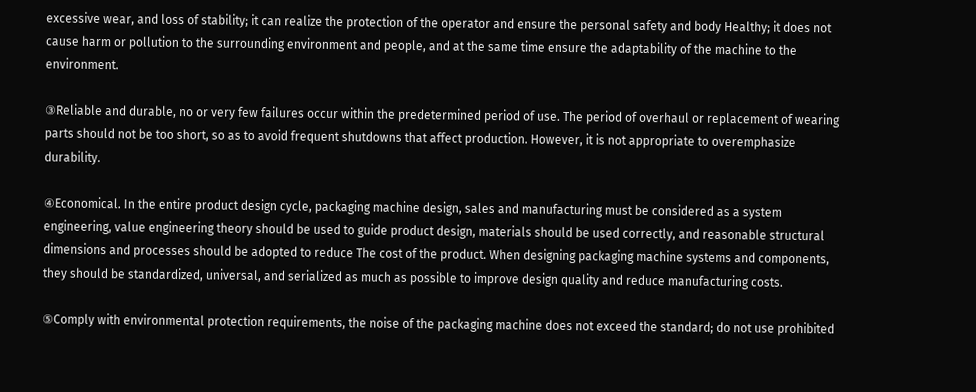excessive wear, and loss of stability; it can realize the protection of the operator and ensure the personal safety and body Healthy; it does not cause harm or pollution to the surrounding environment and people, and at the same time ensure the adaptability of the machine to the environment.

③Reliable and durable, no or very few failures occur within the predetermined period of use. The period of overhaul or replacement of wearing parts should not be too short, so as to avoid frequent shutdowns that affect production. However, it is not appropriate to overemphasize durability.

④Economical. In the entire product design cycle, packaging machine design, sales and manufacturing must be considered as a system engineering, value engineering theory should be used to guide product design, materials should be used correctly, and reasonable structural dimensions and processes should be adopted to reduce The cost of the product. When designing packaging machine systems and components, they should be standardized, universal, and serialized as much as possible to improve design quality and reduce manufacturing costs.

⑤Comply with environmental protection requirements, the noise of the packaging machine does not exceed the standard; do not use prohibited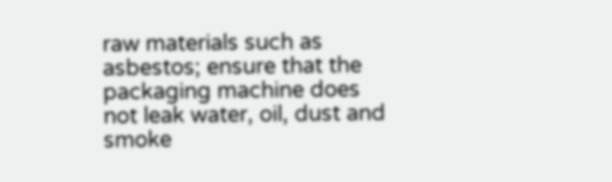raw materials such as asbestos; ensure that the packaging machine does not leak water, oil, dust and smoke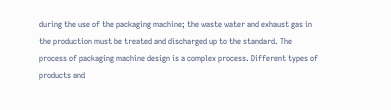during the use of the packaging machine; the waste water and exhaust gas in the production must be treated and discharged up to the standard. The process of packaging machine design is a complex process. Different types of products and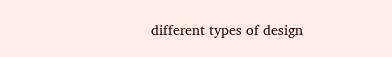different types of design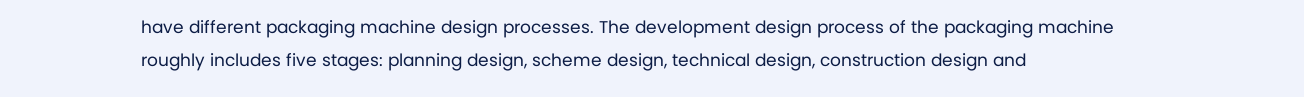have different packaging machine design processes. The development design process of the packaging machine roughly includes five stages: planning design, scheme design, technical design, construction design and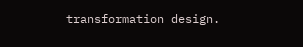transformation design.